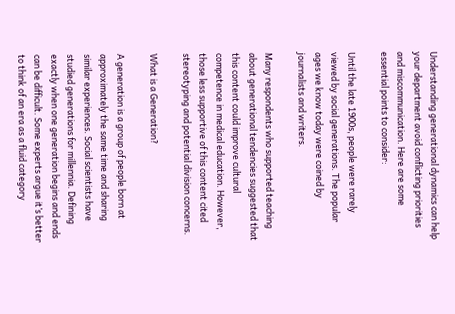Understanding generational dynamics can help your department avoid conflicting priorities and miscommunication. Here are some essential points to consider:

Until the late 1900s, people were rarely viewed by social generations. The popular ages we know today were coined by journalists and writers.

Many respondents who supported teaching about generational tendencies suggested that this content could improve cultural competence in medical education. However, those less supportive of this content cited stereotyping and potential division concerns.

What is a Generation?

A generation is a group of people born at approximately the same time and sharing similar experiences. Social scientists have studied generations for millennia. Defining exactly when one generation begins and ends can be difficult. Some experts argue it’s better to think of an era as a fluid category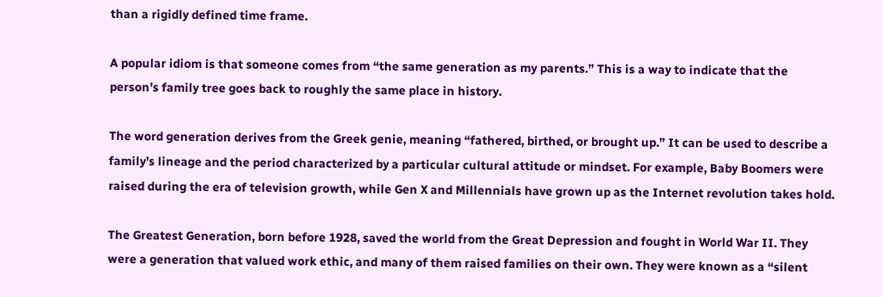than a rigidly defined time frame.

A popular idiom is that someone comes from “the same generation as my parents.” This is a way to indicate that the person’s family tree goes back to roughly the same place in history.

The word generation derives from the Greek genie, meaning “fathered, birthed, or brought up.” It can be used to describe a family’s lineage and the period characterized by a particular cultural attitude or mindset. For example, Baby Boomers were raised during the era of television growth, while Gen X and Millennials have grown up as the Internet revolution takes hold.

The Greatest Generation, born before 1928, saved the world from the Great Depression and fought in World War II. They were a generation that valued work ethic, and many of them raised families on their own. They were known as a “silent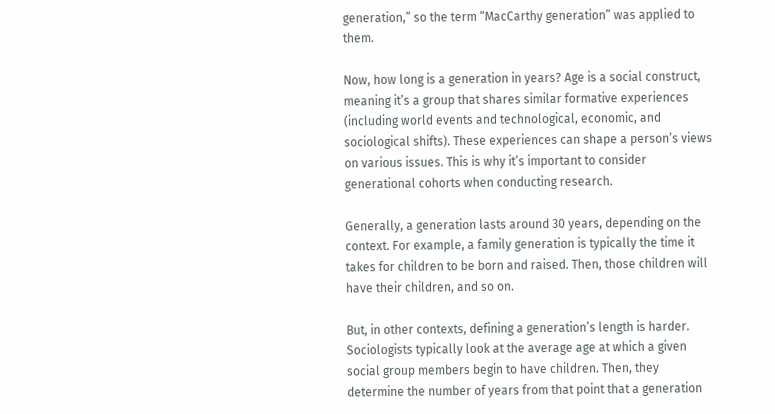generation,” so the term “MacCarthy generation” was applied to them.

Now, how long is a generation in years? Age is a social construct, meaning it’s a group that shares similar formative experiences (including world events and technological, economic, and sociological shifts). These experiences can shape a person’s views on various issues. This is why it’s important to consider generational cohorts when conducting research.

Generally, a generation lasts around 30 years, depending on the context. For example, a family generation is typically the time it takes for children to be born and raised. Then, those children will have their children, and so on.

But, in other contexts, defining a generation’s length is harder. Sociologists typically look at the average age at which a given social group members begin to have children. Then, they determine the number of years from that point that a generation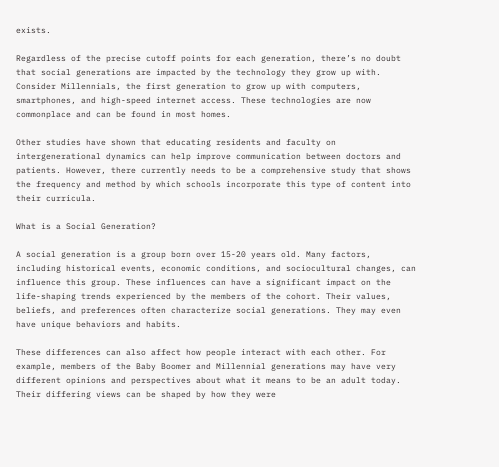exists.

Regardless of the precise cutoff points for each generation, there’s no doubt that social generations are impacted by the technology they grow up with. Consider Millennials, the first generation to grow up with computers, smartphones, and high-speed internet access. These technologies are now commonplace and can be found in most homes.

Other studies have shown that educating residents and faculty on intergenerational dynamics can help improve communication between doctors and patients. However, there currently needs to be a comprehensive study that shows the frequency and method by which schools incorporate this type of content into their curricula.

What is a Social Generation?

A social generation is a group born over 15-20 years old. Many factors, including historical events, economic conditions, and sociocultural changes, can influence this group. These influences can have a significant impact on the life-shaping trends experienced by the members of the cohort. Their values, beliefs, and preferences often characterize social generations. They may even have unique behaviors and habits.

These differences can also affect how people interact with each other. For example, members of the Baby Boomer and Millennial generations may have very different opinions and perspectives about what it means to be an adult today. Their differing views can be shaped by how they were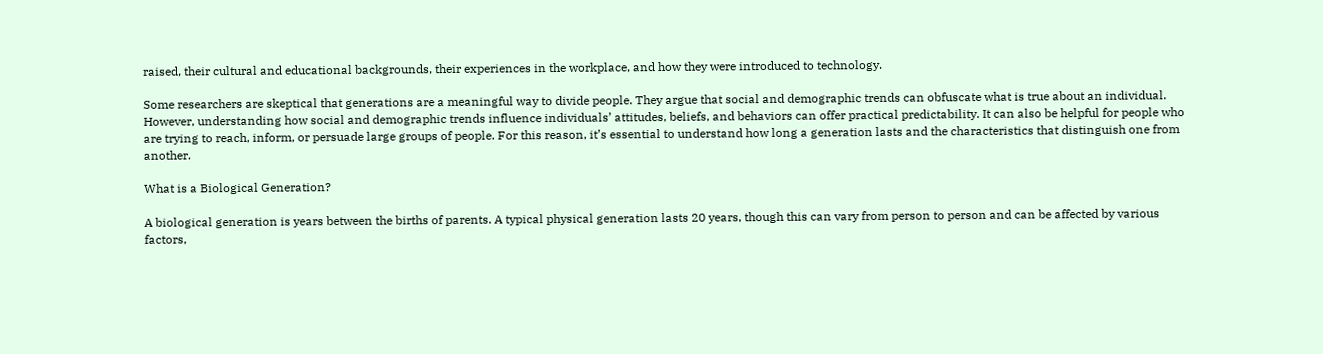raised, their cultural and educational backgrounds, their experiences in the workplace, and how they were introduced to technology.

Some researchers are skeptical that generations are a meaningful way to divide people. They argue that social and demographic trends can obfuscate what is true about an individual. However, understanding how social and demographic trends influence individuals’ attitudes, beliefs, and behaviors can offer practical predictability. It can also be helpful for people who are trying to reach, inform, or persuade large groups of people. For this reason, it’s essential to understand how long a generation lasts and the characteristics that distinguish one from another.

What is a Biological Generation?

A biological generation is years between the births of parents. A typical physical generation lasts 20 years, though this can vary from person to person and can be affected by various factors,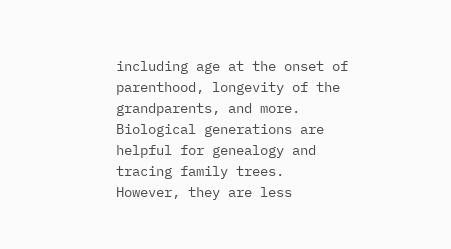including age at the onset of parenthood, longevity of the grandparents, and more. Biological generations are helpful for genealogy and tracing family trees. However, they are less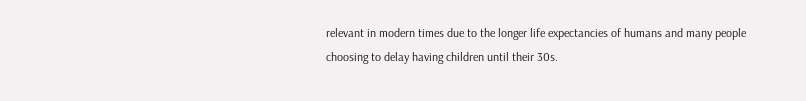relevant in modern times due to the longer life expectancies of humans and many people choosing to delay having children until their 30s.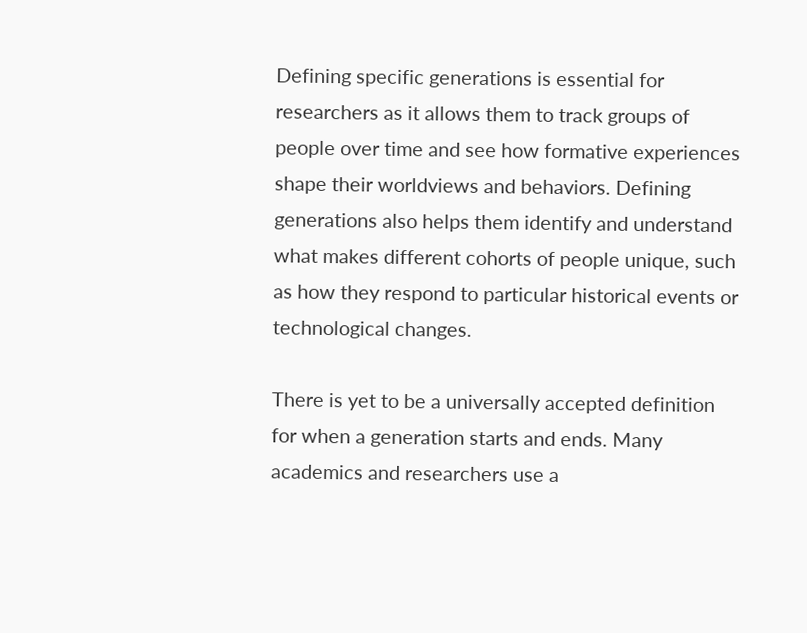Defining specific generations is essential for researchers as it allows them to track groups of people over time and see how formative experiences shape their worldviews and behaviors. Defining generations also helps them identify and understand what makes different cohorts of people unique, such as how they respond to particular historical events or technological changes.

There is yet to be a universally accepted definition for when a generation starts and ends. Many academics and researchers use a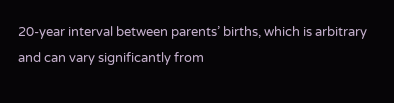20-year interval between parents’ births, which is arbitrary and can vary significantly from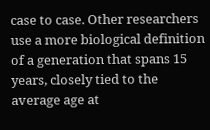case to case. Other researchers use a more biological definition of a generation that spans 15 years, closely tied to the average age at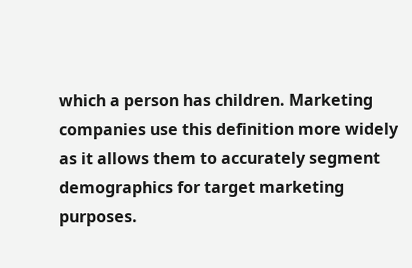which a person has children. Marketing companies use this definition more widely as it allows them to accurately segment demographics for target marketing purposes.